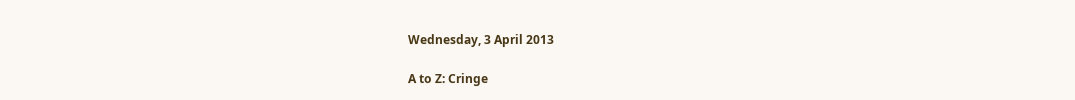Wednesday, 3 April 2013

A to Z: Cringe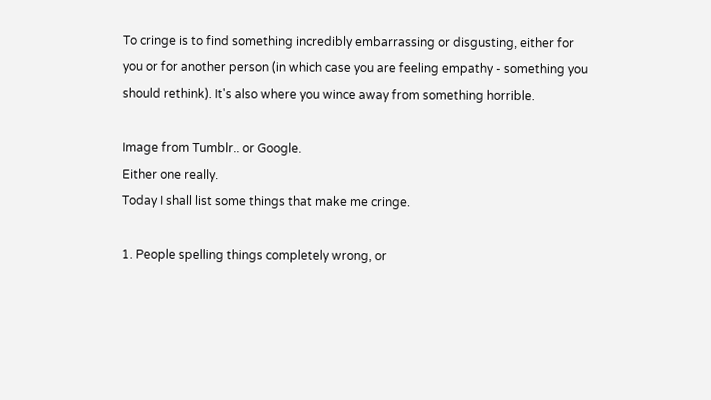To cringe is to find something incredibly embarrassing or disgusting, either for you or for another person (in which case you are feeling empathy - something you should rethink). It's also where you wince away from something horrible.

Image from Tumblr.. or Google.
Either one really.
Today I shall list some things that make me cringe.

1. People spelling things completely wrong, or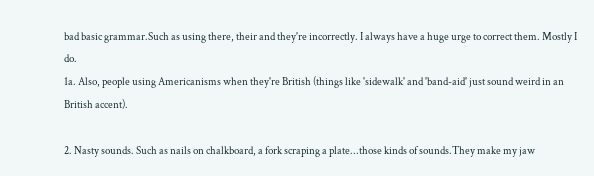bad basic grammar.Such as using there, their and they're incorrectly. I always have a huge urge to correct them. Mostly I do.
1a. Also, people using Americanisms when they're British (things like 'sidewalk' and 'band-aid' just sound weird in an British accent).

2. Nasty sounds. Such as nails on chalkboard, a fork scraping a plate...those kinds of sounds.They make my jaw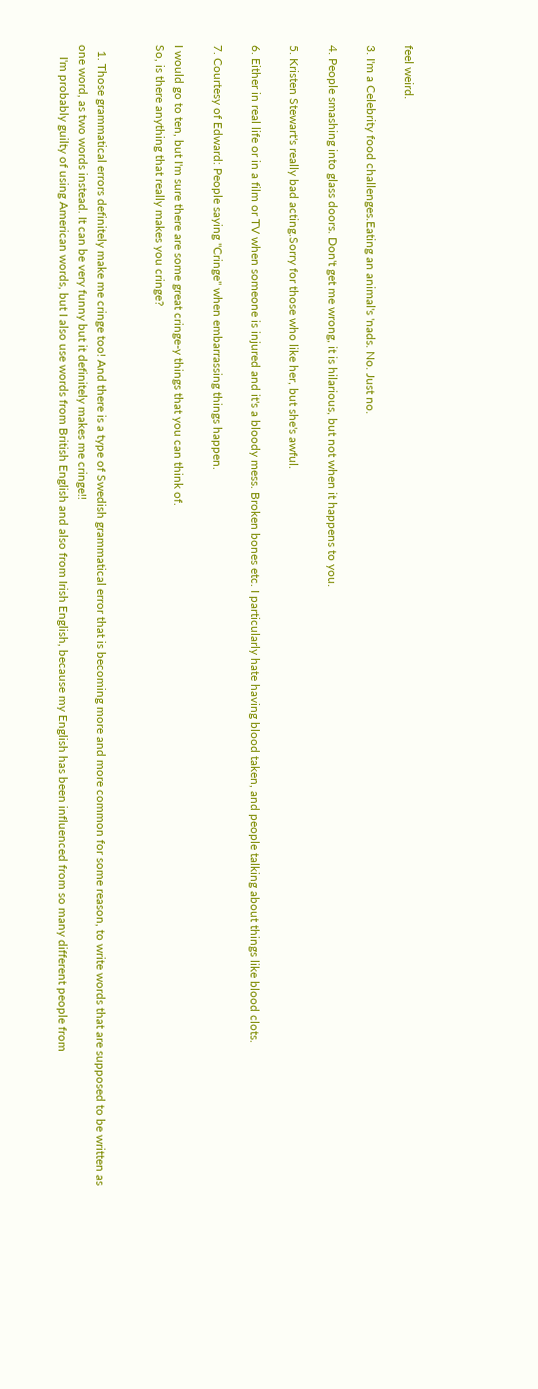feel weird.

3. I'm a Celebrity food challenges.Eating an animal's 'nads. No. Just no.

4. People smashing into glass doors. Don't get me wrong, it is hilarious, but not when it happens to you.

5. Kristen Stewart's really bad acting.Sorry for those who like her, but she's awful.

6. Either in real life or in a film or TV when someone is injured and it's a bloody mess. Broken bones etc. I particularly hate having blood taken, and people talking about things like blood clots.

7. Courtesy of Edward: People saying "Cringe" when embarrassing things happen.

I would go to ten, but I'm sure there are some great cringe-y things that you can think of.
So, is there anything that really makes you cringe?


  1. Those grammatical errors definitely make me cringe too! And there is a type of Swedish grammatical error that is becoming more and more common for some reason, to write words that are supposed to be written as one word, as two words instead. It can be very funny but it definitely makes me cringe!!
    I'm probably guilty of using American words, but I also use words from British English and also from Irish English, because my English has been influenced from so many different people from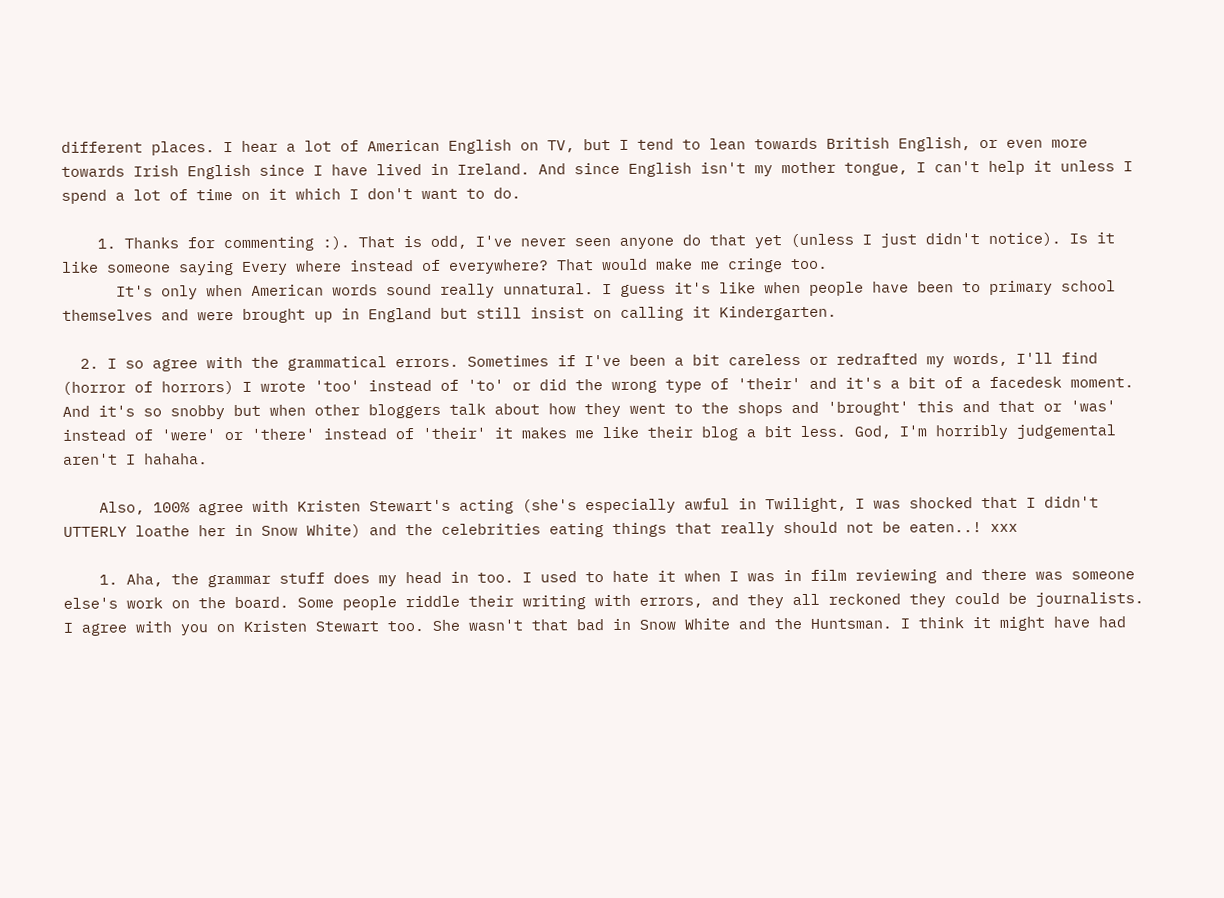different places. I hear a lot of American English on TV, but I tend to lean towards British English, or even more towards Irish English since I have lived in Ireland. And since English isn't my mother tongue, I can't help it unless I spend a lot of time on it which I don't want to do.

    1. Thanks for commenting :). That is odd, I've never seen anyone do that yet (unless I just didn't notice). Is it like someone saying Every where instead of everywhere? That would make me cringe too.
      It's only when American words sound really unnatural. I guess it's like when people have been to primary school themselves and were brought up in England but still insist on calling it Kindergarten.

  2. I so agree with the grammatical errors. Sometimes if I've been a bit careless or redrafted my words, I'll find (horror of horrors) I wrote 'too' instead of 'to' or did the wrong type of 'their' and it's a bit of a facedesk moment. And it's so snobby but when other bloggers talk about how they went to the shops and 'brought' this and that or 'was' instead of 'were' or 'there' instead of 'their' it makes me like their blog a bit less. God, I'm horribly judgemental aren't I hahaha.

    Also, 100% agree with Kristen Stewart's acting (she's especially awful in Twilight, I was shocked that I didn't UTTERLY loathe her in Snow White) and the celebrities eating things that really should not be eaten..! xxx

    1. Aha, the grammar stuff does my head in too. I used to hate it when I was in film reviewing and there was someone else's work on the board. Some people riddle their writing with errors, and they all reckoned they could be journalists. I agree with you on Kristen Stewart too. She wasn't that bad in Snow White and the Huntsman. I think it might have had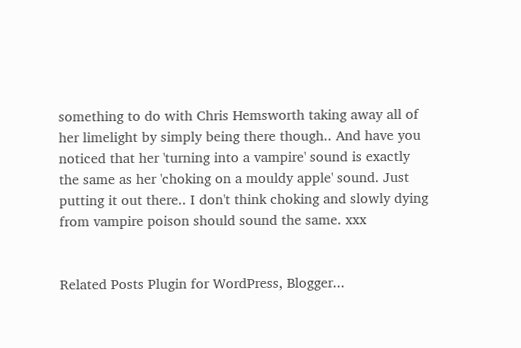something to do with Chris Hemsworth taking away all of her limelight by simply being there though.. And have you noticed that her 'turning into a vampire' sound is exactly the same as her 'choking on a mouldy apple' sound. Just putting it out there.. I don't think choking and slowly dying from vampire poison should sound the same. xxx


Related Posts Plugin for WordPress, Blogger...